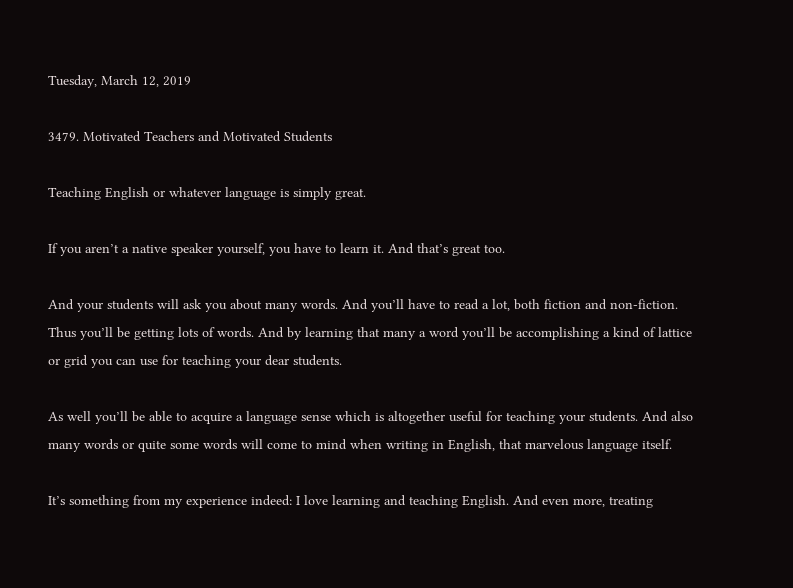Tuesday, March 12, 2019

3479. Motivated Teachers and Motivated Students

Teaching English or whatever language is simply great.

If you aren’t a native speaker yourself, you have to learn it. And that’s great too.

And your students will ask you about many words. And you’ll have to read a lot, both fiction and non-fiction. Thus you’ll be getting lots of words. And by learning that many a word you’ll be accomplishing a kind of lattice or grid you can use for teaching your dear students.

As well you’ll be able to acquire a language sense which is altogether useful for teaching your students. And also many words or quite some words will come to mind when writing in English, that marvelous language itself.

It’s something from my experience indeed: I love learning and teaching English. And even more, treating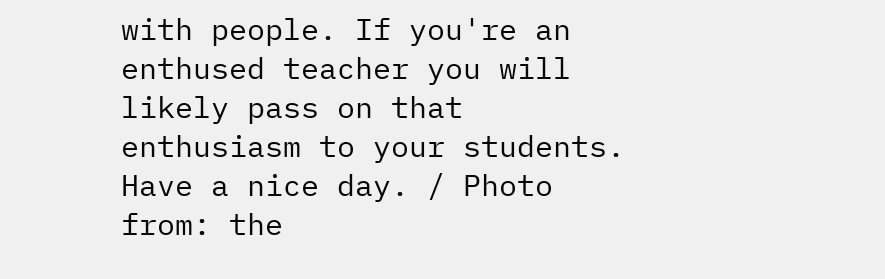with people. If you're an enthused teacher you will likely pass on that enthusiasm to your students. Have a nice day. / Photo from: the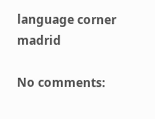language corner madrid

No comments: